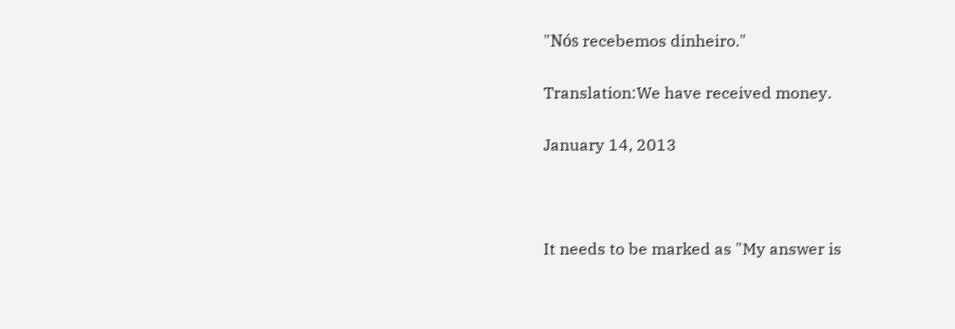"Nós recebemos dinheiro."

Translation:We have received money.

January 14, 2013



It needs to be marked as "My answer is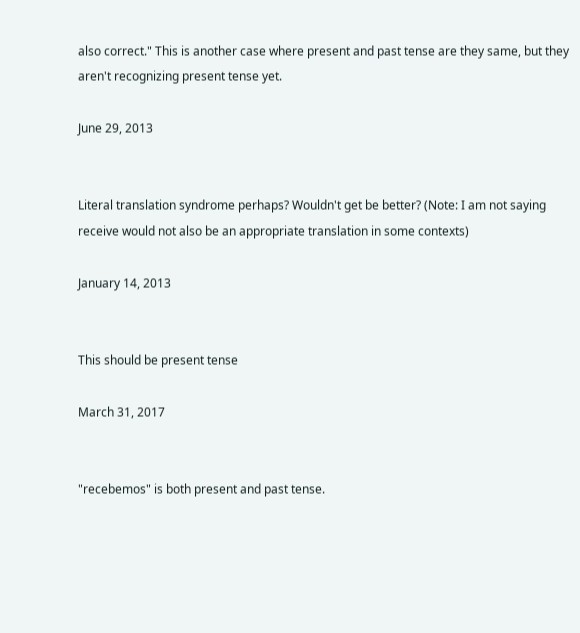also correct." This is another case where present and past tense are they same, but they aren't recognizing present tense yet.

June 29, 2013


Literal translation syndrome perhaps? Wouldn't get be better? (Note: I am not saying receive would not also be an appropriate translation in some contexts)

January 14, 2013


This should be present tense

March 31, 2017


"recebemos" is both present and past tense.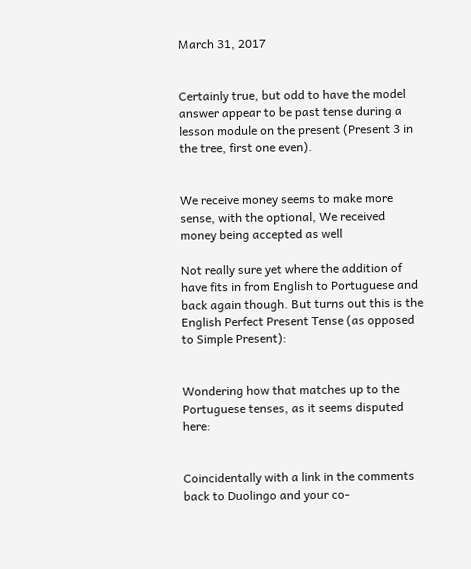March 31, 2017


Certainly true, but odd to have the model answer appear to be past tense during a lesson module on the present (Present 3 in the tree, first one even).


We receive money seems to make more sense, with the optional, We received money being accepted as well

Not really sure yet where the addition of have fits in from English to Portuguese and back again though. But turns out this is the English Perfect Present Tense (as opposed to Simple Present):


Wondering how that matches up to the Portuguese tenses, as it seems disputed here:


Coincidentally with a link in the comments back to Duolingo and your co-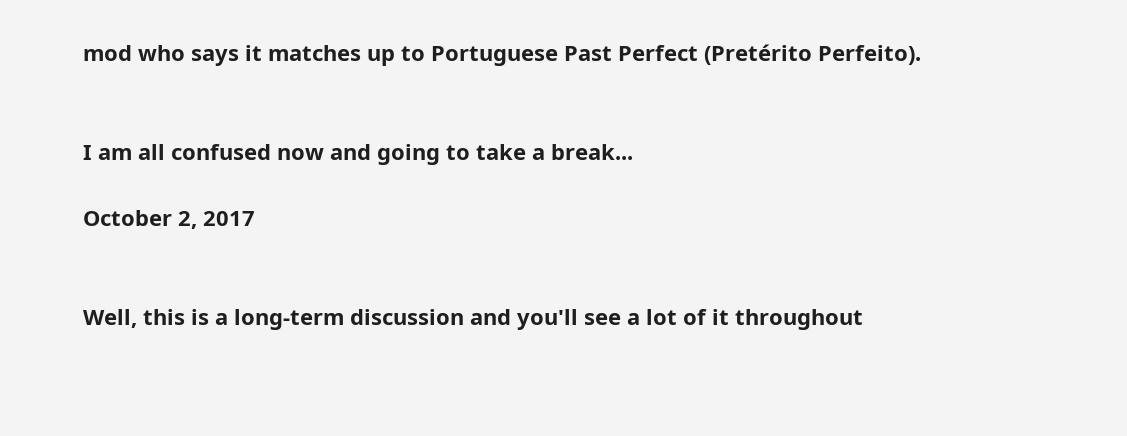mod who says it matches up to Portuguese Past Perfect (Pretérito Perfeito).


I am all confused now and going to take a break...

October 2, 2017


Well, this is a long-term discussion and you'll see a lot of it throughout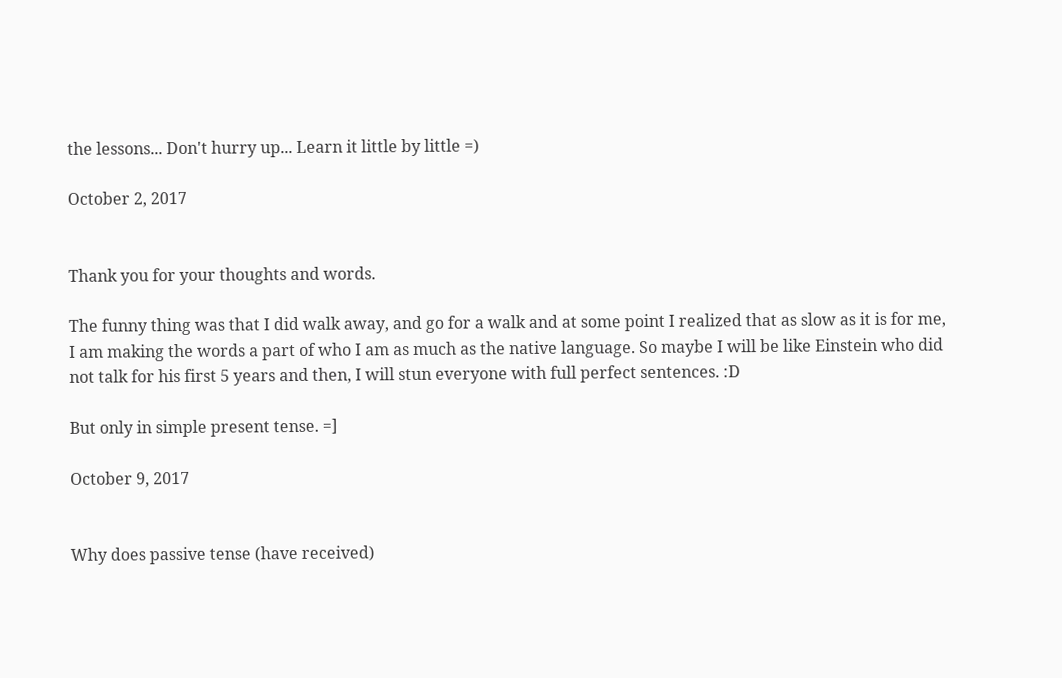the lessons... Don't hurry up... Learn it little by little =)

October 2, 2017


Thank you for your thoughts and words.

The funny thing was that I did walk away, and go for a walk and at some point I realized that as slow as it is for me, I am making the words a part of who I am as much as the native language. So maybe I will be like Einstein who did not talk for his first 5 years and then, I will stun everyone with full perfect sentences. :D

But only in simple present tense. =]

October 9, 2017


Why does passive tense (have received)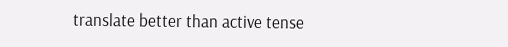translate better than active tense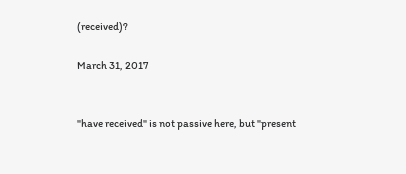(received)?

March 31, 2017


"have received" is not passive here, but "present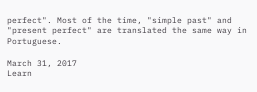perfect". Most of the time, "simple past" and "present perfect" are translated the same way in Portuguese.

March 31, 2017
Learn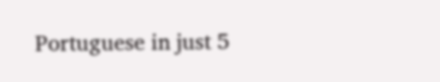Portuguese in just 5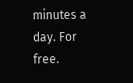minutes a day. For free.